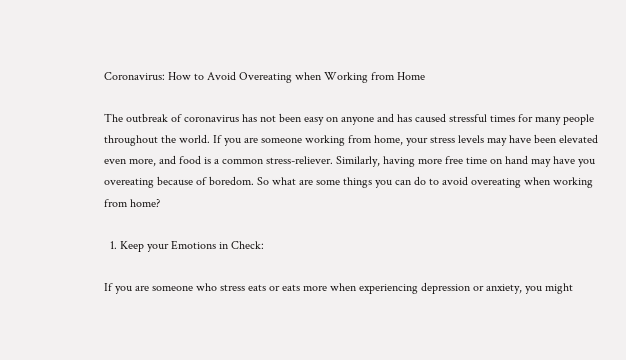Coronavirus: How to Avoid Overeating when Working from Home

The outbreak of coronavirus has not been easy on anyone and has caused stressful times for many people throughout the world. If you are someone working from home, your stress levels may have been elevated even more, and food is a common stress-reliever. Similarly, having more free time on hand may have you overeating because of boredom. So what are some things you can do to avoid overeating when working from home?

  1. Keep your Emotions in Check:

If you are someone who stress eats or eats more when experiencing depression or anxiety, you might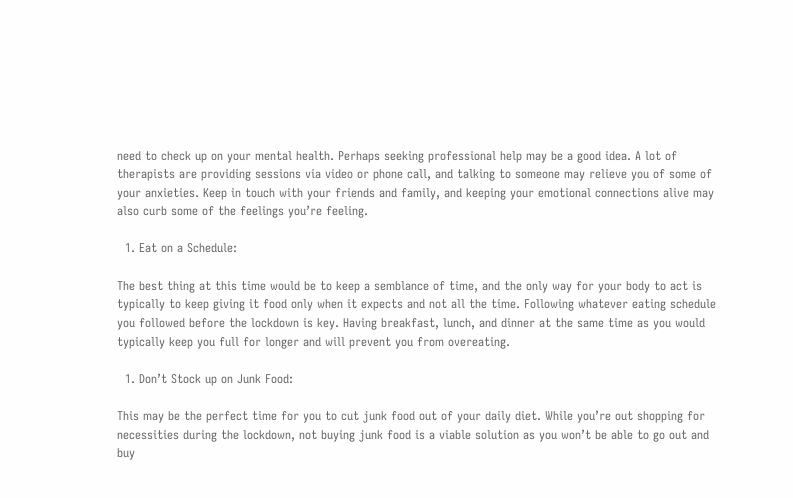need to check up on your mental health. Perhaps seeking professional help may be a good idea. A lot of therapists are providing sessions via video or phone call, and talking to someone may relieve you of some of your anxieties. Keep in touch with your friends and family, and keeping your emotional connections alive may also curb some of the feelings you’re feeling.

  1. Eat on a Schedule:

The best thing at this time would be to keep a semblance of time, and the only way for your body to act is typically to keep giving it food only when it expects and not all the time. Following whatever eating schedule you followed before the lockdown is key. Having breakfast, lunch, and dinner at the same time as you would typically keep you full for longer and will prevent you from overeating.

  1. Don’t Stock up on Junk Food:

This may be the perfect time for you to cut junk food out of your daily diet. While you’re out shopping for necessities during the lockdown, not buying junk food is a viable solution as you won’t be able to go out and buy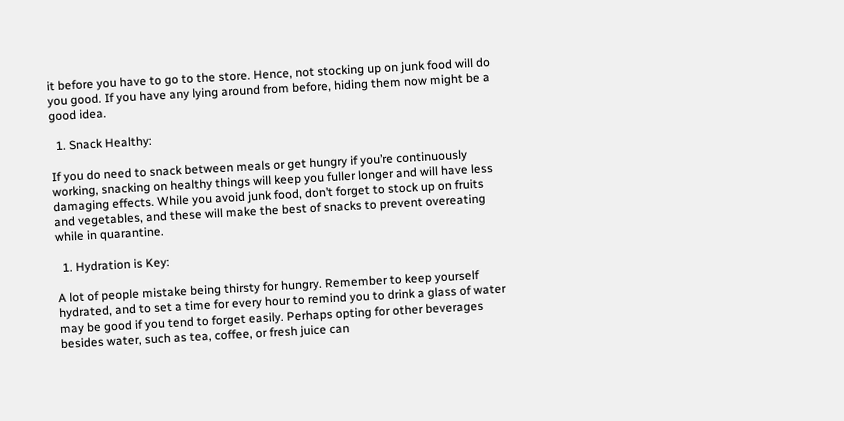it before you have to go to the store. Hence, not stocking up on junk food will do you good. If you have any lying around from before, hiding them now might be a good idea.

  1. Snack Healthy:

If you do need to snack between meals or get hungry if you’re continuously working, snacking on healthy things will keep you fuller longer and will have less damaging effects. While you avoid junk food, don’t forget to stock up on fruits and vegetables, and these will make the best of snacks to prevent overeating while in quarantine.

  1. Hydration is Key:

A lot of people mistake being thirsty for hungry. Remember to keep yourself hydrated, and to set a time for every hour to remind you to drink a glass of water may be good if you tend to forget easily. Perhaps opting for other beverages besides water, such as tea, coffee, or fresh juice can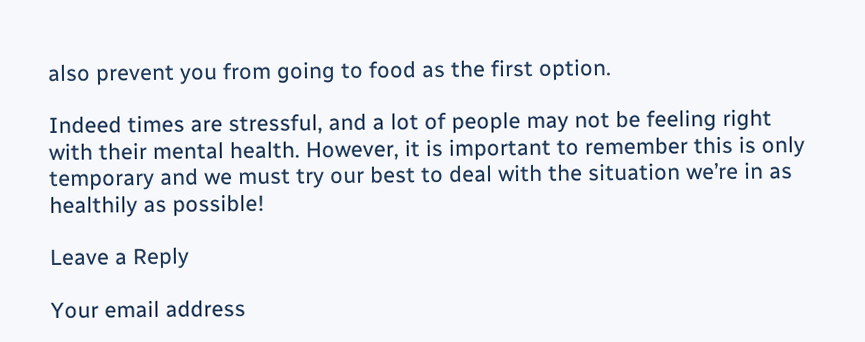also prevent you from going to food as the first option.

Indeed times are stressful, and a lot of people may not be feeling right with their mental health. However, it is important to remember this is only temporary and we must try our best to deal with the situation we’re in as healthily as possible!

Leave a Reply

Your email address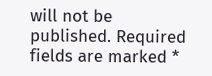will not be published. Required fields are marked *